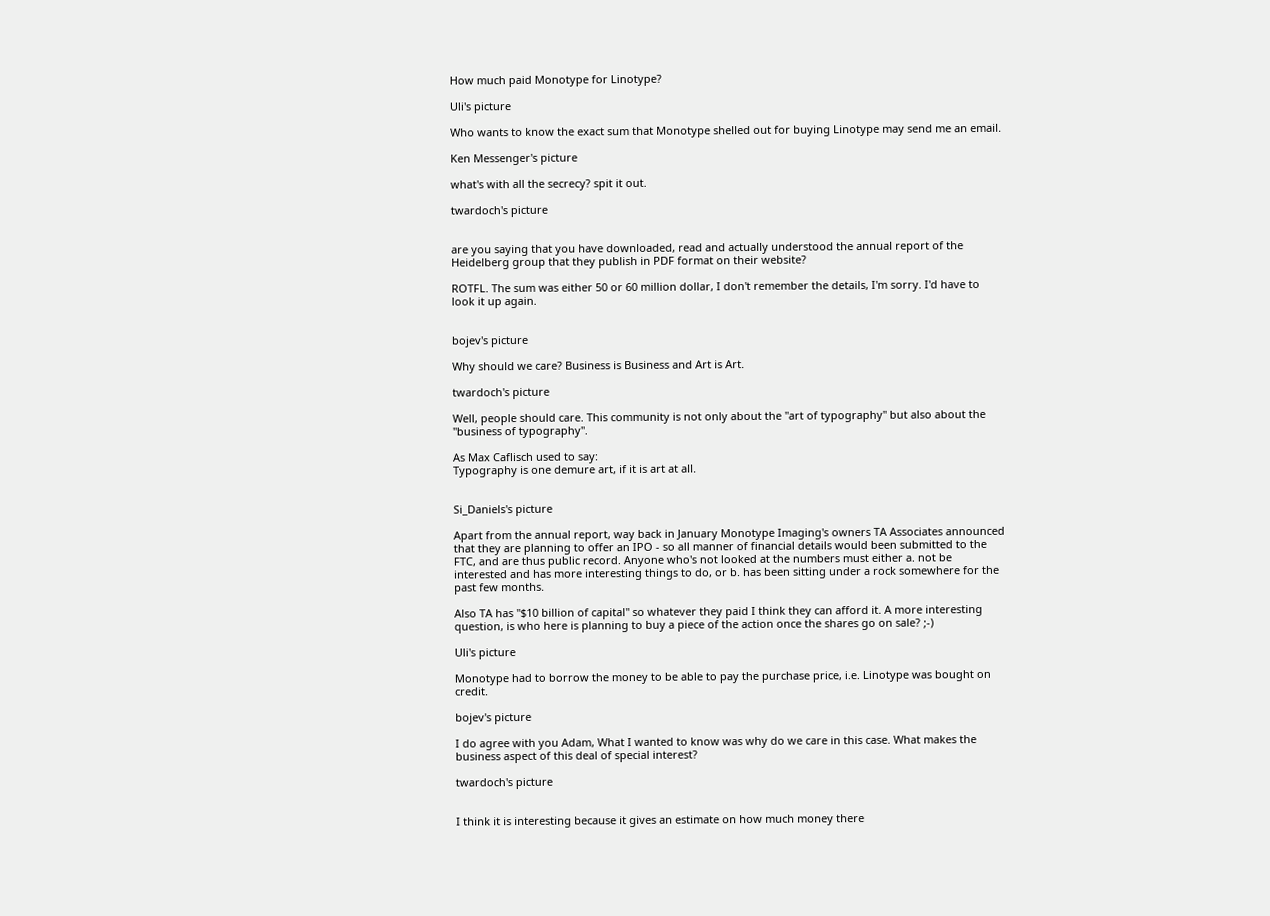How much paid Monotype for Linotype?

Uli's picture

Who wants to know the exact sum that Monotype shelled out for buying Linotype may send me an email.

Ken Messenger's picture

what's with all the secrecy? spit it out.

twardoch's picture


are you saying that you have downloaded, read and actually understood the annual report of the Heidelberg group that they publish in PDF format on their website?

ROTFL. The sum was either 50 or 60 million dollar, I don't remember the details, I'm sorry. I'd have to look it up again.


bojev's picture

Why should we care? Business is Business and Art is Art.

twardoch's picture

Well, people should care. This community is not only about the "art of typography" but also about the "business of typography".

As Max Caflisch used to say:
Typography is one demure art, if it is art at all.


Si_Daniels's picture

Apart from the annual report, way back in January Monotype Imaging's owners TA Associates announced that they are planning to offer an IPO - so all manner of financial details would been submitted to the FTC, and are thus public record. Anyone who's not looked at the numbers must either a. not be interested and has more interesting things to do, or b. has been sitting under a rock somewhere for the past few months.

Also TA has "$10 billion of capital" so whatever they paid I think they can afford it. A more interesting question, is who here is planning to buy a piece of the action once the shares go on sale? ;-)

Uli's picture

Monotype had to borrow the money to be able to pay the purchase price, i.e. Linotype was bought on credit.

bojev's picture

I do agree with you Adam, What I wanted to know was why do we care in this case. What makes the business aspect of this deal of special interest?

twardoch's picture


I think it is interesting because it gives an estimate on how much money there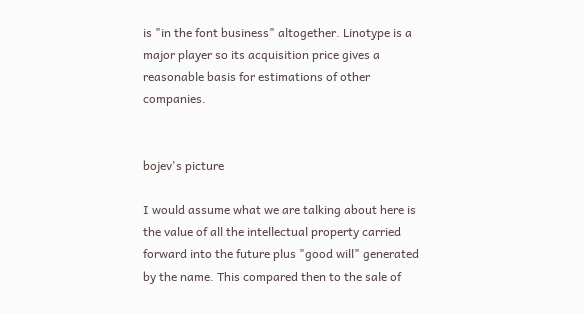is "in the font business" altogether. Linotype is a major player so its acquisition price gives a reasonable basis for estimations of other companies.


bojev's picture

I would assume what we are talking about here is the value of all the intellectual property carried forward into the future plus "good will" generated by the name. This compared then to the sale of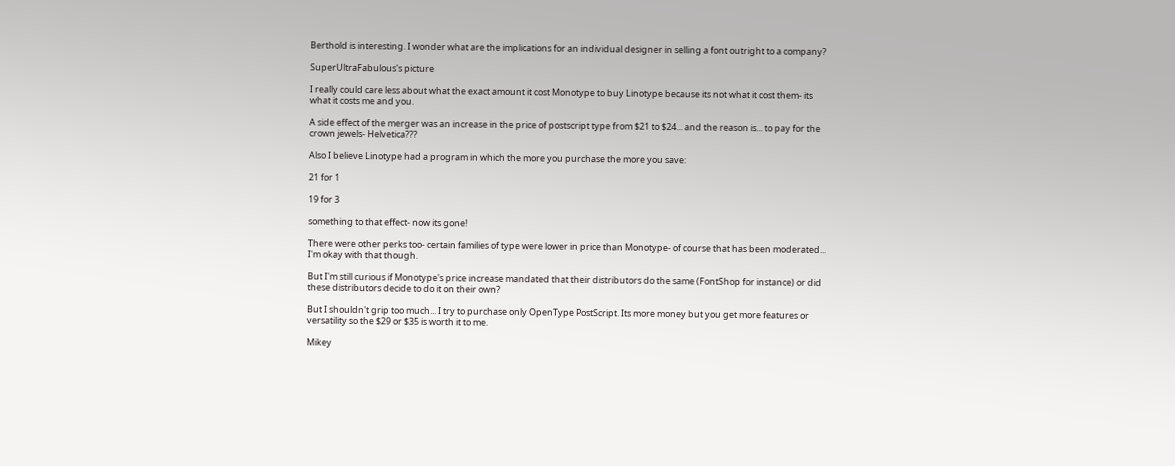Berthold is interesting. I wonder what are the implications for an individual designer in selling a font outright to a company?

SuperUltraFabulous's picture

I really could care less about what the exact amount it cost Monotype to buy Linotype because its not what it cost them- its what it costs me and you.

A side effect of the merger was an increase in the price of postscript type from $21 to $24... and the reason is... to pay for the crown jewels- Helvetica???

Also I believe Linotype had a program in which the more you purchase the more you save:

21 for 1

19 for 3

something to that effect- now its gone!

There were other perks too- certain families of type were lower in price than Monotype- of course that has been moderated... I'm okay with that though.

But I'm still curious if Monotype's price increase mandated that their distributors do the same (FontShop for instance) or did these distributors decide to do it on their own?

But I shouldn't grip too much... I try to purchase only OpenType PostScript. Its more money but you get more features or versatility so the $29 or $35 is worth it to me.

Mikey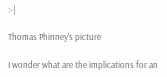:-|

Thomas Phinney's picture

I wonder what are the implications for an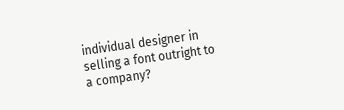individual designer in selling a font outright to a company?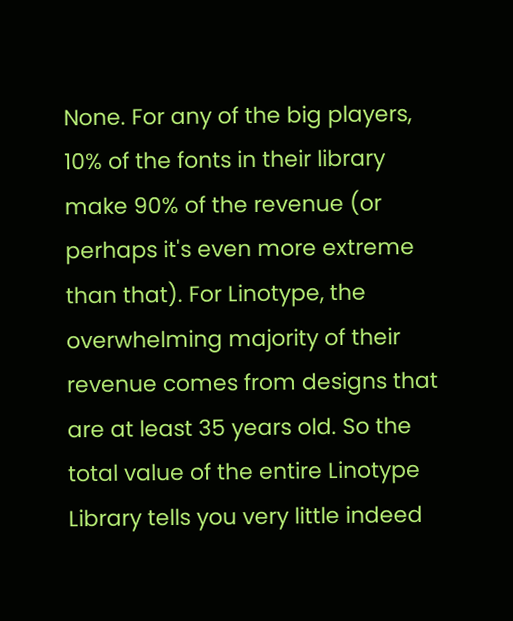None. For any of the big players, 10% of the fonts in their library make 90% of the revenue (or perhaps it's even more extreme than that). For Linotype, the overwhelming majority of their revenue comes from designs that are at least 35 years old. So the total value of the entire Linotype Library tells you very little indeed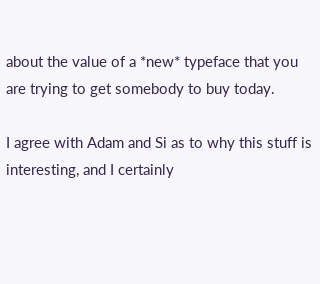about the value of a *new* typeface that you are trying to get somebody to buy today.

I agree with Adam and Si as to why this stuff is interesting, and I certainly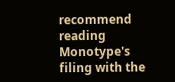recommend reading Monotype's filing with the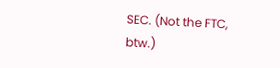SEC. (Not the FTC, btw.)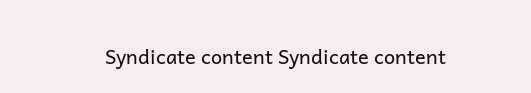Syndicate content Syndicate content